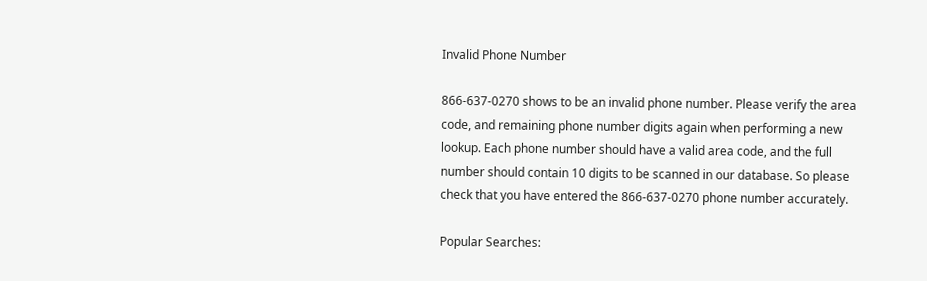Invalid Phone Number

866-637-0270 shows to be an invalid phone number. Please verify the area code, and remaining phone number digits again when performing a new lookup. Each phone number should have a valid area code, and the full number should contain 10 digits to be scanned in our database. So please check that you have entered the 866-637-0270 phone number accurately.

Popular Searches: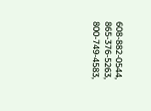608-882-0544, 865-376-5263, 800-749-4583,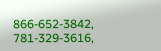866-652-3842, 781-329-3616,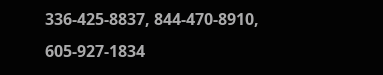336-425-8837, 844-470-8910, 605-927-1834